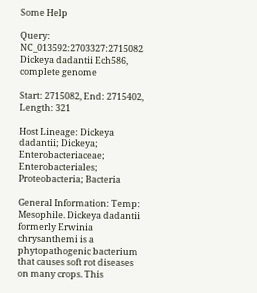Some Help

Query: NC_013592:2703327:2715082 Dickeya dadantii Ech586, complete genome

Start: 2715082, End: 2715402, Length: 321

Host Lineage: Dickeya dadantii; Dickeya; Enterobacteriaceae; Enterobacteriales; Proteobacteria; Bacteria

General Information: Temp: Mesophile. Dickeya dadantii formerly Erwinia chrysanthemi is a phytopathogenic bacterium that causes soft rot diseases on many crops. This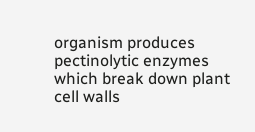organism produces pectinolytic enzymes which break down plant cell walls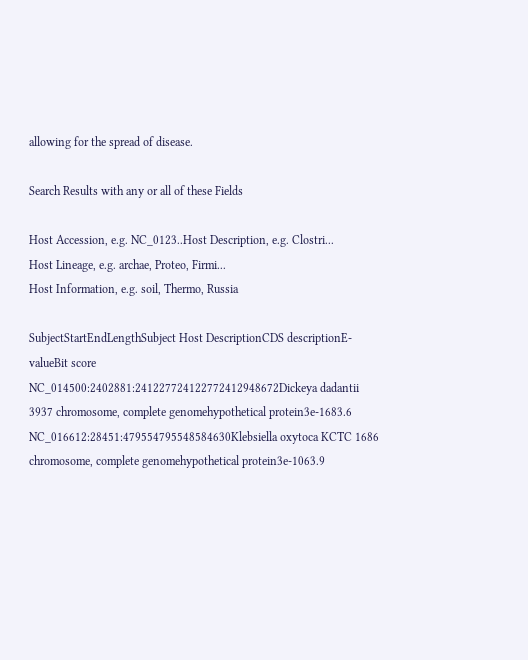allowing for the spread of disease.

Search Results with any or all of these Fields

Host Accession, e.g. NC_0123..Host Description, e.g. Clostri...
Host Lineage, e.g. archae, Proteo, Firmi...
Host Information, e.g. soil, Thermo, Russia

SubjectStartEndLengthSubject Host DescriptionCDS descriptionE-valueBit score
NC_014500:2402881:241227724122772412948672Dickeya dadantii 3937 chromosome, complete genomehypothetical protein3e-1683.6
NC_016612:28451:479554795548584630Klebsiella oxytoca KCTC 1686 chromosome, complete genomehypothetical protein3e-1063.9